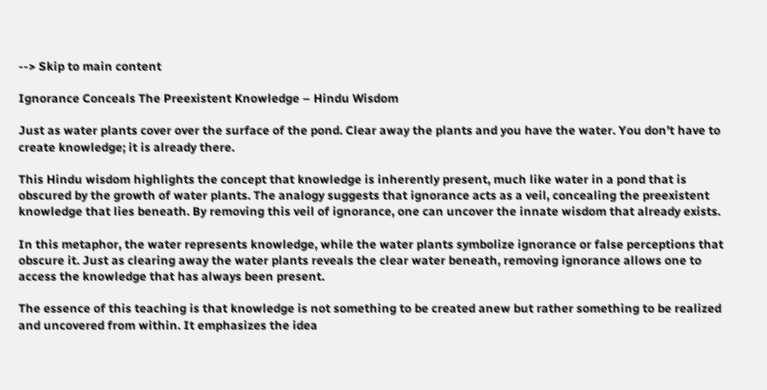--> Skip to main content

Ignorance Conceals The Preexistent Knowledge – Hindu Wisdom

Just as water plants cover over the surface of the pond. Clear away the plants and you have the water. You don’t have to create knowledge; it is already there.

This Hindu wisdom highlights the concept that knowledge is inherently present, much like water in a pond that is obscured by the growth of water plants. The analogy suggests that ignorance acts as a veil, concealing the preexistent knowledge that lies beneath. By removing this veil of ignorance, one can uncover the innate wisdom that already exists.

In this metaphor, the water represents knowledge, while the water plants symbolize ignorance or false perceptions that obscure it. Just as clearing away the water plants reveals the clear water beneath, removing ignorance allows one to access the knowledge that has always been present.

The essence of this teaching is that knowledge is not something to be created anew but rather something to be realized and uncovered from within. It emphasizes the idea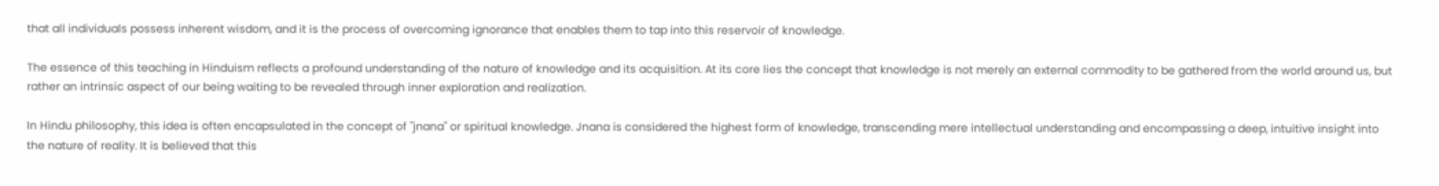that all individuals possess inherent wisdom, and it is the process of overcoming ignorance that enables them to tap into this reservoir of knowledge.

The essence of this teaching in Hinduism reflects a profound understanding of the nature of knowledge and its acquisition. At its core lies the concept that knowledge is not merely an external commodity to be gathered from the world around us, but rather an intrinsic aspect of our being waiting to be revealed through inner exploration and realization.

In Hindu philosophy, this idea is often encapsulated in the concept of "jnana" or spiritual knowledge. Jnana is considered the highest form of knowledge, transcending mere intellectual understanding and encompassing a deep, intuitive insight into the nature of reality. It is believed that this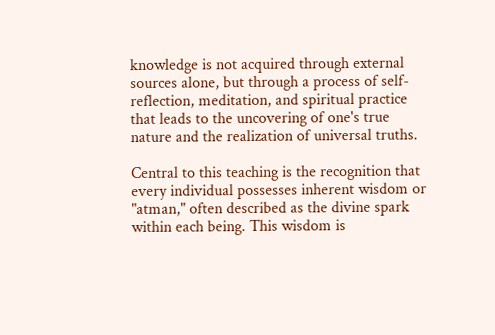knowledge is not acquired through external sources alone, but through a process of self-reflection, meditation, and spiritual practice that leads to the uncovering of one's true nature and the realization of universal truths.

Central to this teaching is the recognition that every individual possesses inherent wisdom or "atman," often described as the divine spark within each being. This wisdom is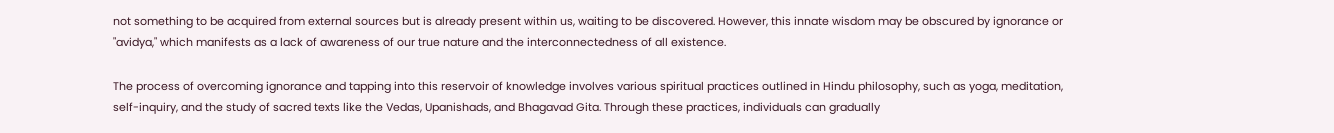not something to be acquired from external sources but is already present within us, waiting to be discovered. However, this innate wisdom may be obscured by ignorance or "avidya," which manifests as a lack of awareness of our true nature and the interconnectedness of all existence.

The process of overcoming ignorance and tapping into this reservoir of knowledge involves various spiritual practices outlined in Hindu philosophy, such as yoga, meditation, self-inquiry, and the study of sacred texts like the Vedas, Upanishads, and Bhagavad Gita. Through these practices, individuals can gradually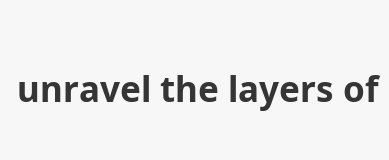unravel the layers of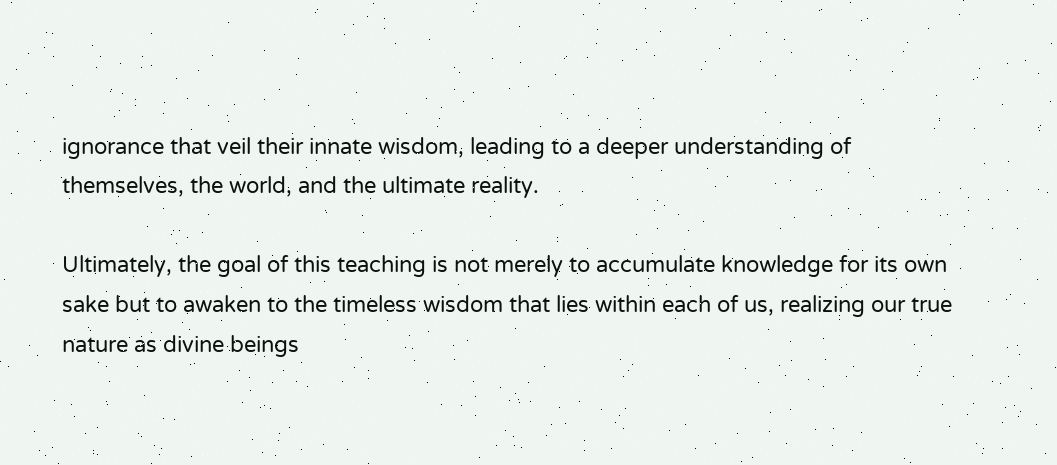ignorance that veil their innate wisdom, leading to a deeper understanding of themselves, the world, and the ultimate reality.

Ultimately, the goal of this teaching is not merely to accumulate knowledge for its own sake but to awaken to the timeless wisdom that lies within each of us, realizing our true nature as divine beings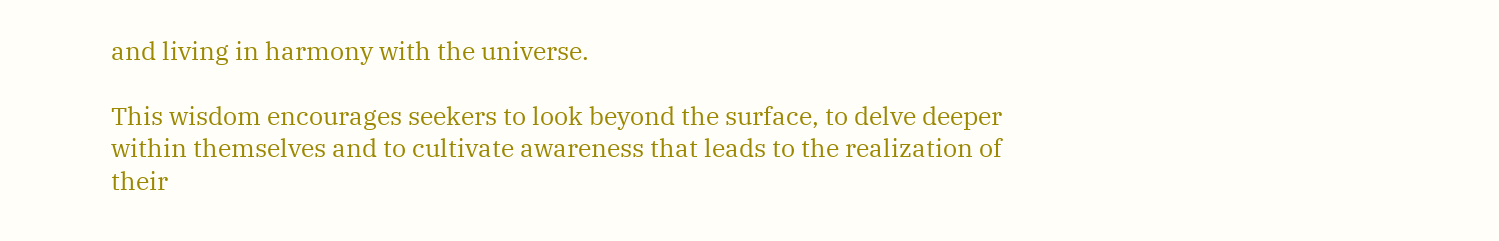and living in harmony with the universe.

This wisdom encourages seekers to look beyond the surface, to delve deeper within themselves and to cultivate awareness that leads to the realization of their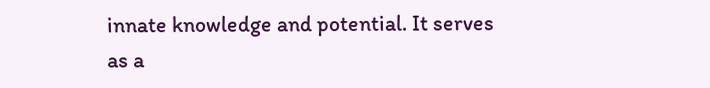innate knowledge and potential. It serves as a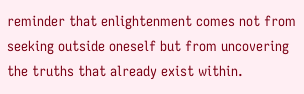reminder that enlightenment comes not from seeking outside oneself but from uncovering the truths that already exist within.